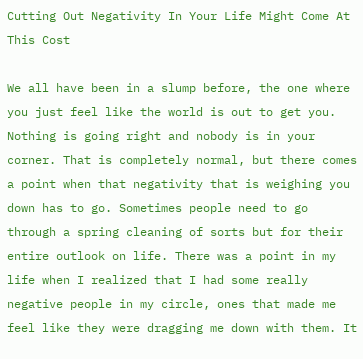Cutting Out Negativity In Your Life Might Come At This Cost

We all have been in a slump before, the one where you just feel like the world is out to get you. Nothing is going right and nobody is in your corner. That is completely normal, but there comes a point when that negativity that is weighing you down has to go. Sometimes people need to go through a spring cleaning of sorts but for their entire outlook on life. There was a point in my life when I realized that I had some really negative people in my circle, ones that made me feel like they were dragging me down with them. It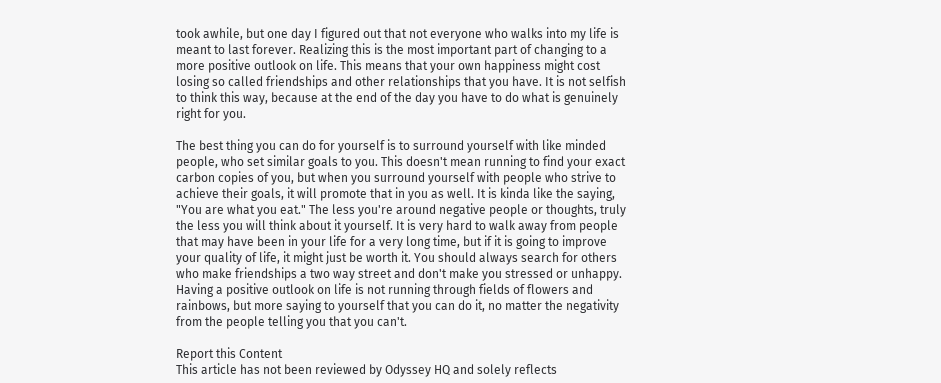took awhile, but one day I figured out that not everyone who walks into my life is meant to last forever. Realizing this is the most important part of changing to a more positive outlook on life. This means that your own happiness might cost losing so called friendships and other relationships that you have. It is not selfish to think this way, because at the end of the day you have to do what is genuinely right for you.

The best thing you can do for yourself is to surround yourself with like minded people, who set similar goals to you. This doesn't mean running to find your exact carbon copies of you, but when you surround yourself with people who strive to achieve their goals, it will promote that in you as well. It is kinda like the saying, "You are what you eat." The less you're around negative people or thoughts, truly the less you will think about it yourself. It is very hard to walk away from people that may have been in your life for a very long time, but if it is going to improve your quality of life, it might just be worth it. You should always search for others who make friendships a two way street and don't make you stressed or unhappy. Having a positive outlook on life is not running through fields of flowers and rainbows, but more saying to yourself that you can do it, no matter the negativity from the people telling you that you can't.

Report this Content
This article has not been reviewed by Odyssey HQ and solely reflects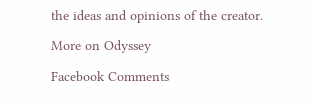the ideas and opinions of the creator.

More on Odyssey

Facebook Comments